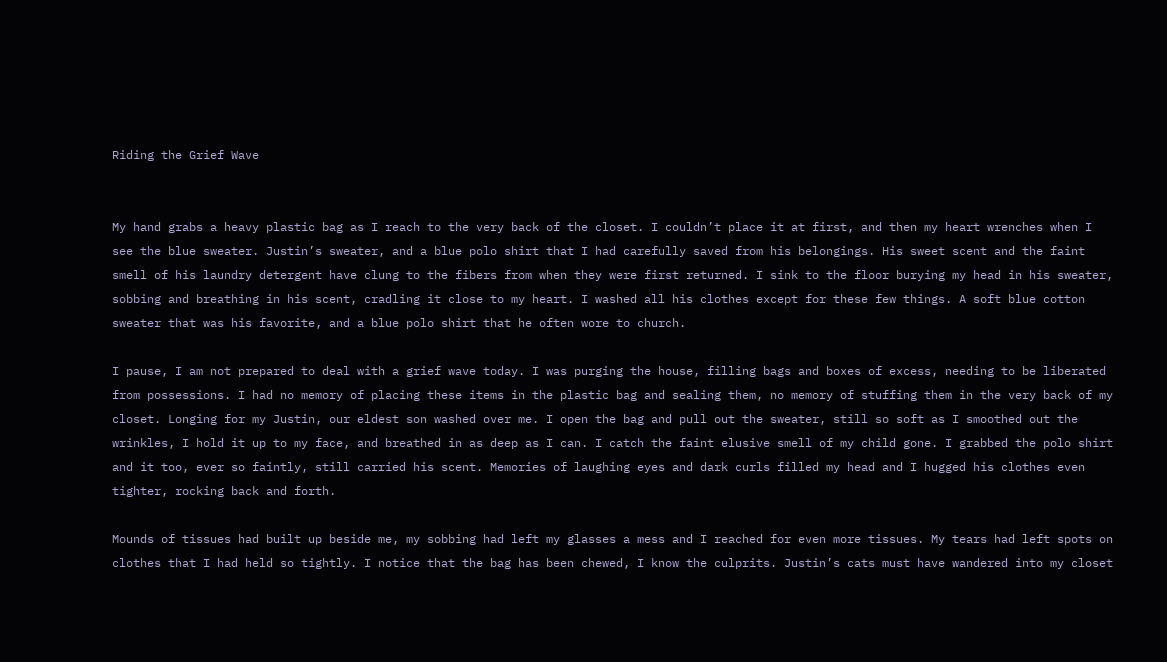Riding the Grief Wave


My hand grabs a heavy plastic bag as I reach to the very back of the closet. I couldn’t place it at first, and then my heart wrenches when I see the blue sweater. Justin’s sweater, and a blue polo shirt that I had carefully saved from his belongings. His sweet scent and the faint smell of his laundry detergent have clung to the fibers from when they were first returned. I sink to the floor burying my head in his sweater, sobbing and breathing in his scent, cradling it close to my heart. I washed all his clothes except for these few things. A soft blue cotton sweater that was his favorite, and a blue polo shirt that he often wore to church.

I pause, I am not prepared to deal with a grief wave today. I was purging the house, filling bags and boxes of excess, needing to be liberated from possessions. I had no memory of placing these items in the plastic bag and sealing them, no memory of stuffing them in the very back of my closet. Longing for my Justin, our eldest son washed over me. I open the bag and pull out the sweater, still so soft as I smoothed out the wrinkles, I hold it up to my face, and breathed in as deep as I can. I catch the faint elusive smell of my child gone. I grabbed the polo shirt and it too, ever so faintly, still carried his scent. Memories of laughing eyes and dark curls filled my head and I hugged his clothes even tighter, rocking back and forth.

Mounds of tissues had built up beside me, my sobbing had left my glasses a mess and I reached for even more tissues. My tears had left spots on clothes that I had held so tightly. I notice that the bag has been chewed, I know the culprits. Justin’s cats must have wandered into my closet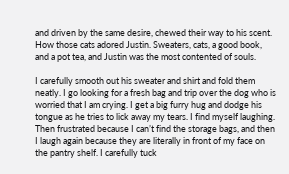and driven by the same desire, chewed their way to his scent. How those cats adored Justin. Sweaters, cats, a good book, and a pot tea, and Justin was the most contented of souls.

I carefully smooth out his sweater and shirt and fold them neatly. I go looking for a fresh bag and trip over the dog who is worried that I am crying. I get a big furry hug and dodge his tongue as he tries to lick away my tears. I find myself laughing. Then frustrated because I can’t find the storage bags, and then I laugh again because they are literally in front of my face on the pantry shelf. I carefully tuck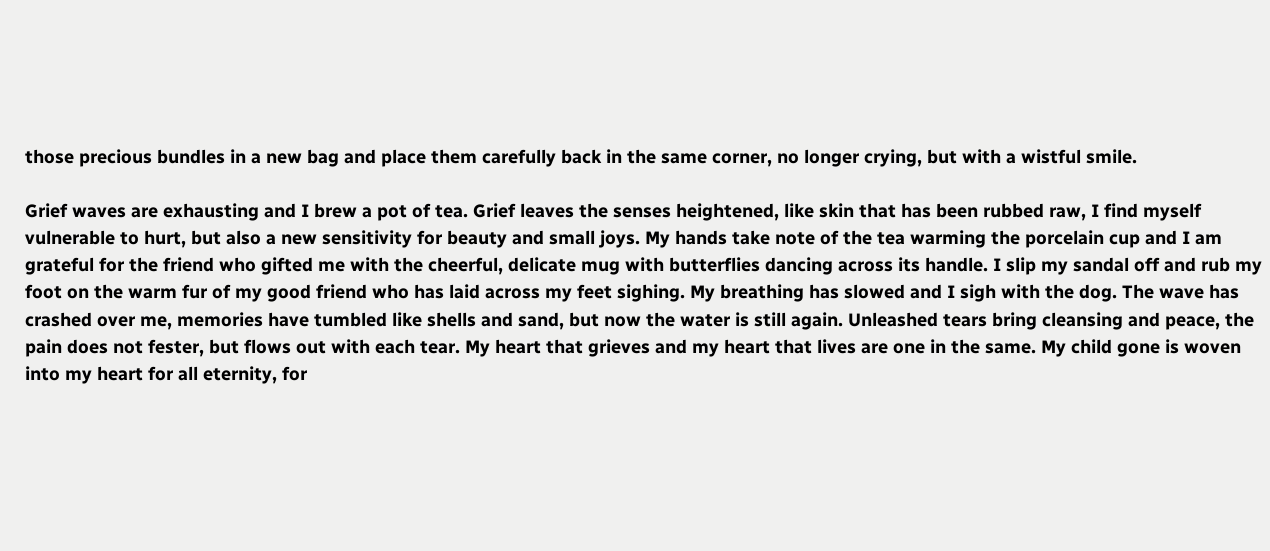those precious bundles in a new bag and place them carefully back in the same corner, no longer crying, but with a wistful smile.

Grief waves are exhausting and I brew a pot of tea. Grief leaves the senses heightened, like skin that has been rubbed raw, I find myself vulnerable to hurt, but also a new sensitivity for beauty and small joys. My hands take note of the tea warming the porcelain cup and I am grateful for the friend who gifted me with the cheerful, delicate mug with butterflies dancing across its handle. I slip my sandal off and rub my foot on the warm fur of my good friend who has laid across my feet sighing. My breathing has slowed and I sigh with the dog. The wave has crashed over me, memories have tumbled like shells and sand, but now the water is still again. Unleashed tears bring cleansing and peace, the pain does not fester, but flows out with each tear. My heart that grieves and my heart that lives are one in the same. My child gone is woven into my heart for all eternity, for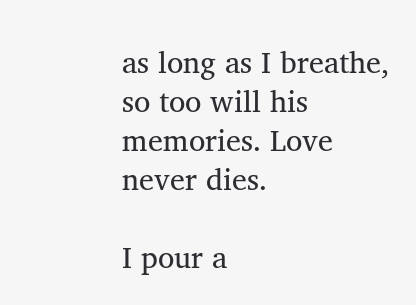as long as I breathe, so too will his memories. Love never dies.

I pour a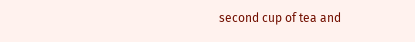second cup of tea and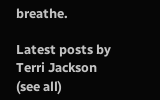breathe.

Latest posts by Terri Jackson (see all)